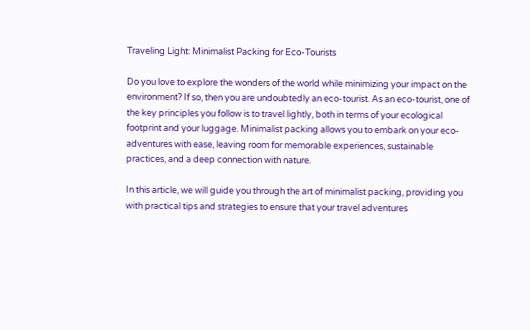Traveling Light: Minimalist Packing for Eco-Tourists

Do you love to explore the wonders of the world while minimizing your impact on the environment? If so, then you are undoubtedly an eco-tourist. As an eco-tourist, one of the key principles you follow is to travel lightly, both in terms of your ecological footprint and your luggage. Minimalist packing allows you to embark on your eco-adventures with ease, leaving room for memorable experiences, sustainable practices, and a deep connection with nature.

In this article, we will guide you through the art of minimalist packing, providing you with practical tips and strategies to ensure that your travel adventures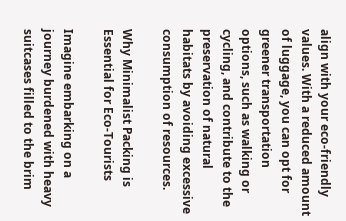align with your eco-friendly values. With a reduced amount of luggage, you can opt for greener transportation options, such as walking or cycling, and contribute to the preservation of natural habitats by avoiding excessive consumption of resources.

Why Minimalist Packing is Essential for Eco-Tourists

Imagine embarking on a journey burdened with heavy suitcases filled to the brim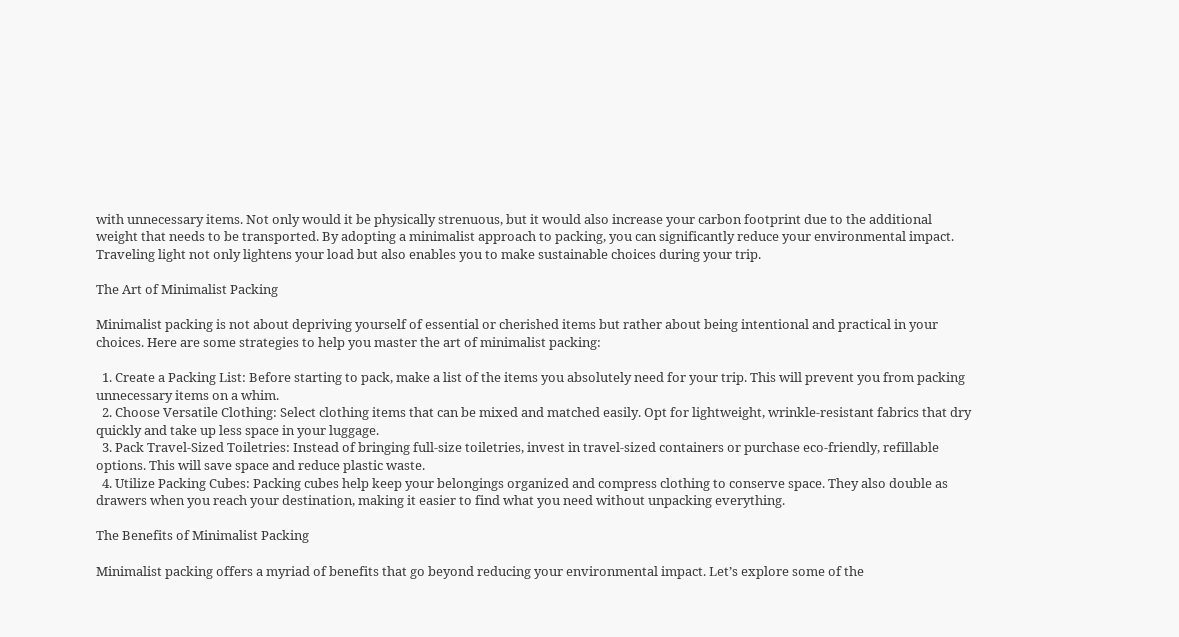with unnecessary items. Not only would it be physically strenuous, but it would also increase your carbon footprint due to the additional weight that needs to be transported. By adopting a minimalist approach to packing, you can significantly reduce your environmental impact. Traveling light not only lightens your load but also enables you to make sustainable choices during your trip.

The Art of Minimalist Packing

Minimalist packing is not about depriving yourself of essential or cherished items but rather about being intentional and practical in your choices. Here are some strategies to help you master the art of minimalist packing:

  1. Create a Packing List: Before starting to pack, make a list of the items you absolutely need for your trip. This will prevent you from packing unnecessary items on a whim.
  2. Choose Versatile Clothing: Select clothing items that can be mixed and matched easily. Opt for lightweight, wrinkle-resistant fabrics that dry quickly and take up less space in your luggage.
  3. Pack Travel-Sized Toiletries: Instead of bringing full-size toiletries, invest in travel-sized containers or purchase eco-friendly, refillable options. This will save space and reduce plastic waste.
  4. Utilize Packing Cubes: Packing cubes help keep your belongings organized and compress clothing to conserve space. They also double as drawers when you reach your destination, making it easier to find what you need without unpacking everything.

The Benefits of Minimalist Packing

Minimalist packing offers a myriad of benefits that go beyond reducing your environmental impact. Let’s explore some of the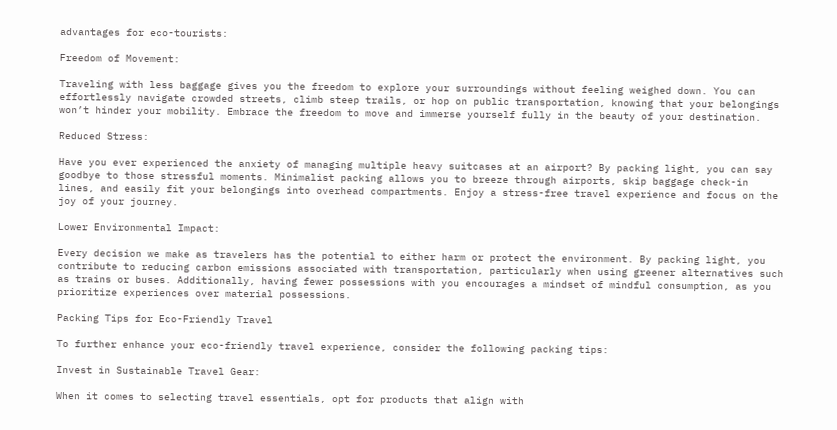advantages for eco-tourists:

Freedom of Movement:

Traveling with less baggage gives you the freedom to explore your surroundings without feeling weighed down. You can effortlessly navigate crowded streets, climb steep trails, or hop on public transportation, knowing that your belongings won’t hinder your mobility. Embrace the freedom to move and immerse yourself fully in the beauty of your destination.

Reduced Stress:

Have you ever experienced the anxiety of managing multiple heavy suitcases at an airport? By packing light, you can say goodbye to those stressful moments. Minimalist packing allows you to breeze through airports, skip baggage check-in lines, and easily fit your belongings into overhead compartments. Enjoy a stress-free travel experience and focus on the joy of your journey.

Lower Environmental Impact:

Every decision we make as travelers has the potential to either harm or protect the environment. By packing light, you contribute to reducing carbon emissions associated with transportation, particularly when using greener alternatives such as trains or buses. Additionally, having fewer possessions with you encourages a mindset of mindful consumption, as you prioritize experiences over material possessions.

Packing Tips for Eco-Friendly Travel

To further enhance your eco-friendly travel experience, consider the following packing tips:

Invest in Sustainable Travel Gear:

When it comes to selecting travel essentials, opt for products that align with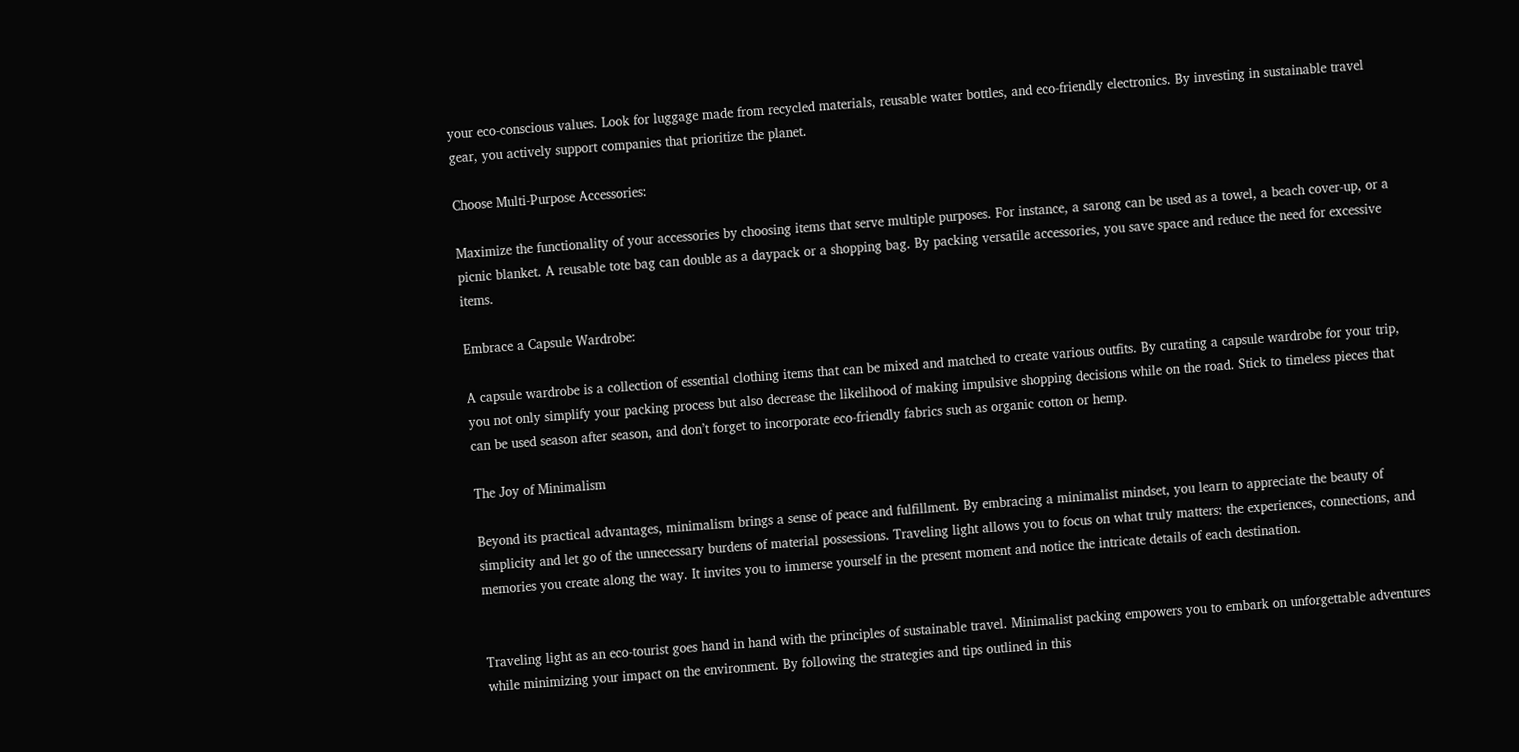your eco-conscious values. Look for luggage made from recycled materials, reusable water bottles, and eco-friendly electronics. By investing in sustainable travel gear, you actively support companies that prioritize the planet.

Choose Multi-Purpose Accessories:

Maximize the functionality of your accessories by choosing items that serve multiple purposes. For instance, a sarong can be used as a towel, a beach cover-up, or a picnic blanket. A reusable tote bag can double as a daypack or a shopping bag. By packing versatile accessories, you save space and reduce the need for excessive items.

Embrace a Capsule Wardrobe:

A capsule wardrobe is a collection of essential clothing items that can be mixed and matched to create various outfits. By curating a capsule wardrobe for your trip, you not only simplify your packing process but also decrease the likelihood of making impulsive shopping decisions while on the road. Stick to timeless pieces that can be used season after season, and don’t forget to incorporate eco-friendly fabrics such as organic cotton or hemp.

The Joy of Minimalism

Beyond its practical advantages, minimalism brings a sense of peace and fulfillment. By embracing a minimalist mindset, you learn to appreciate the beauty of simplicity and let go of the unnecessary burdens of material possessions. Traveling light allows you to focus on what truly matters: the experiences, connections, and memories you create along the way. It invites you to immerse yourself in the present moment and notice the intricate details of each destination.


Traveling light as an eco-tourist goes hand in hand with the principles of sustainable travel. Minimalist packing empowers you to embark on unforgettable adventures while minimizing your impact on the environment. By following the strategies and tips outlined in this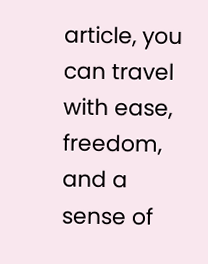article, you can travel with ease, freedom, and a sense of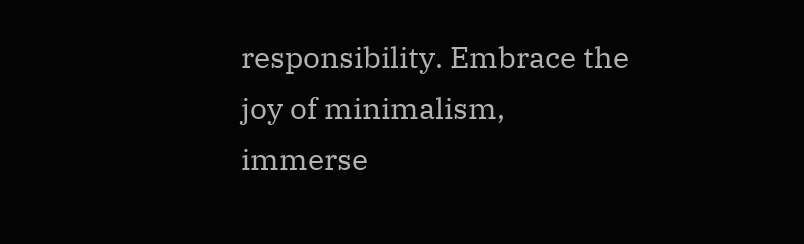responsibility. Embrace the joy of minimalism, immerse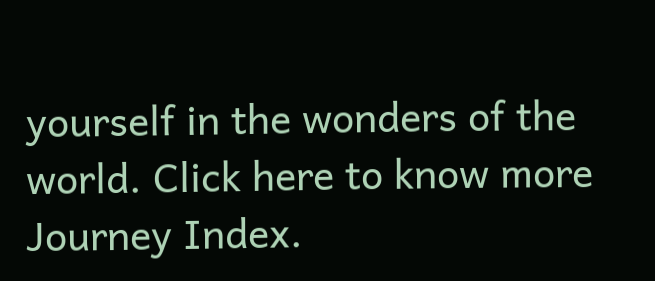yourself in the wonders of the world. Click here to know more Journey Index.